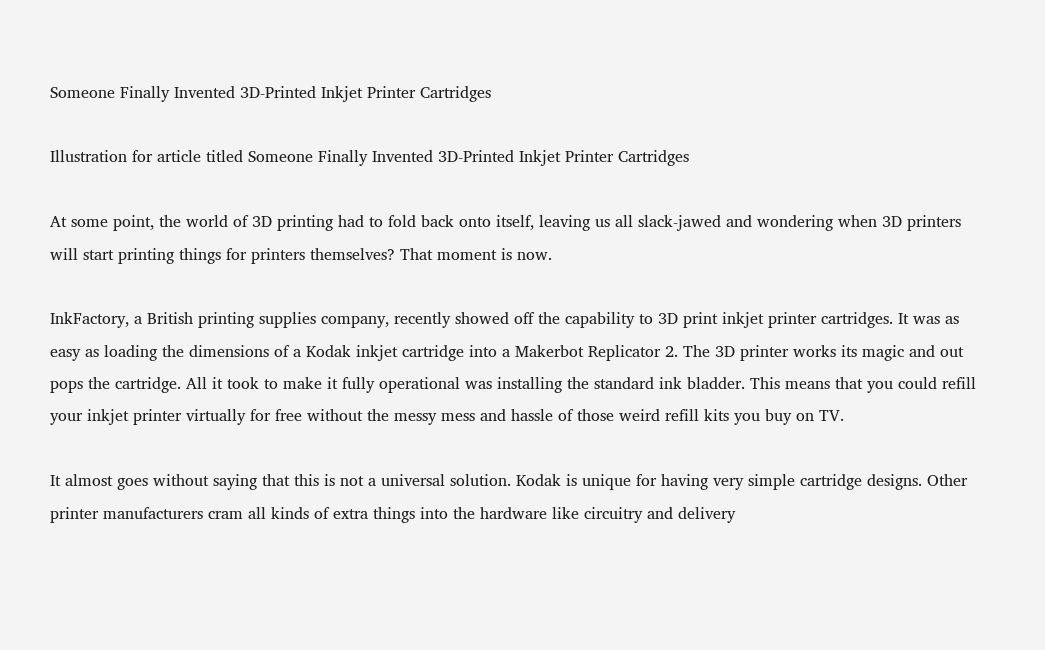Someone Finally Invented 3D-Printed Inkjet Printer Cartridges

Illustration for article titled Someone Finally Invented 3D-Printed Inkjet Printer Cartridges

At some point, the world of 3D printing had to fold back onto itself, leaving us all slack-jawed and wondering when 3D printers will start printing things for printers themselves? That moment is now.

InkFactory, a British printing supplies company, recently showed off the capability to 3D print inkjet printer cartridges. It was as easy as loading the dimensions of a Kodak inkjet cartridge into a Makerbot Replicator 2. The 3D printer works its magic and out pops the cartridge. All it took to make it fully operational was installing the standard ink bladder. This means that you could refill your inkjet printer virtually for free without the messy mess and hassle of those weird refill kits you buy on TV.

It almost goes without saying that this is not a universal solution. Kodak is unique for having very simple cartridge designs. Other printer manufacturers cram all kinds of extra things into the hardware like circuitry and delivery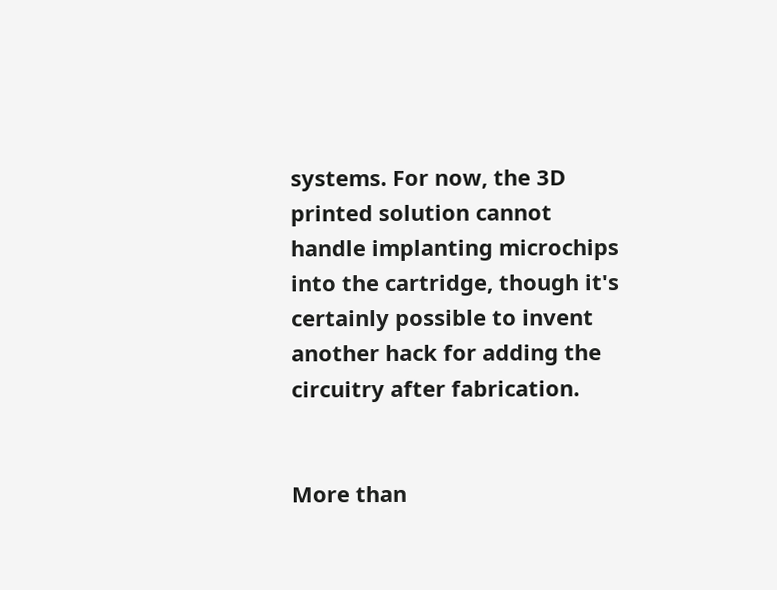systems. For now, the 3D printed solution cannot handle implanting microchips into the cartridge, though it's certainly possible to invent another hack for adding the circuitry after fabrication.


More than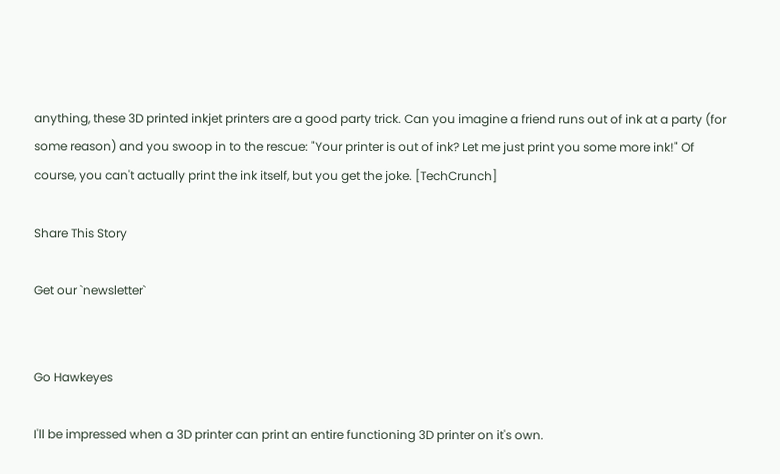anything, these 3D printed inkjet printers are a good party trick. Can you imagine a friend runs out of ink at a party (for some reason) and you swoop in to the rescue: "Your printer is out of ink? Let me just print you some more ink!" Of course, you can't actually print the ink itself, but you get the joke. [TechCrunch]

Share This Story

Get our `newsletter`


Go Hawkeyes

I'll be impressed when a 3D printer can print an entire functioning 3D printer on it's own.